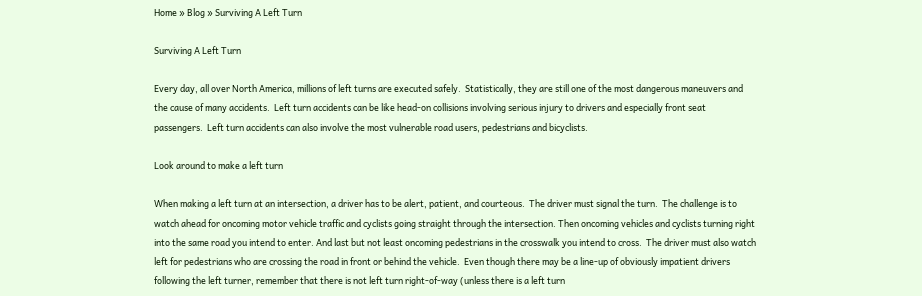Home » Blog » Surviving A Left Turn

Surviving A Left Turn

Every day, all over North America, millions of left turns are executed safely.  Statistically, they are still one of the most dangerous maneuvers and the cause of many accidents.  Left turn accidents can be like head-on collisions involving serious injury to drivers and especially front seat passengers.  Left turn accidents can also involve the most vulnerable road users, pedestrians and bicyclists.

Look around to make a left turn

When making a left turn at an intersection, a driver has to be alert, patient, and courteous.  The driver must signal the turn.  The challenge is to watch ahead for oncoming motor vehicle traffic and cyclists going straight through the intersection. Then oncoming vehicles and cyclists turning right into the same road you intend to enter. And last but not least oncoming pedestrians in the crosswalk you intend to cross.  The driver must also watch left for pedestrians who are crossing the road in front or behind the vehicle.  Even though there may be a line-up of obviously impatient drivers following the left turner, remember that there is not left turn right-of-way (unless there is a left turn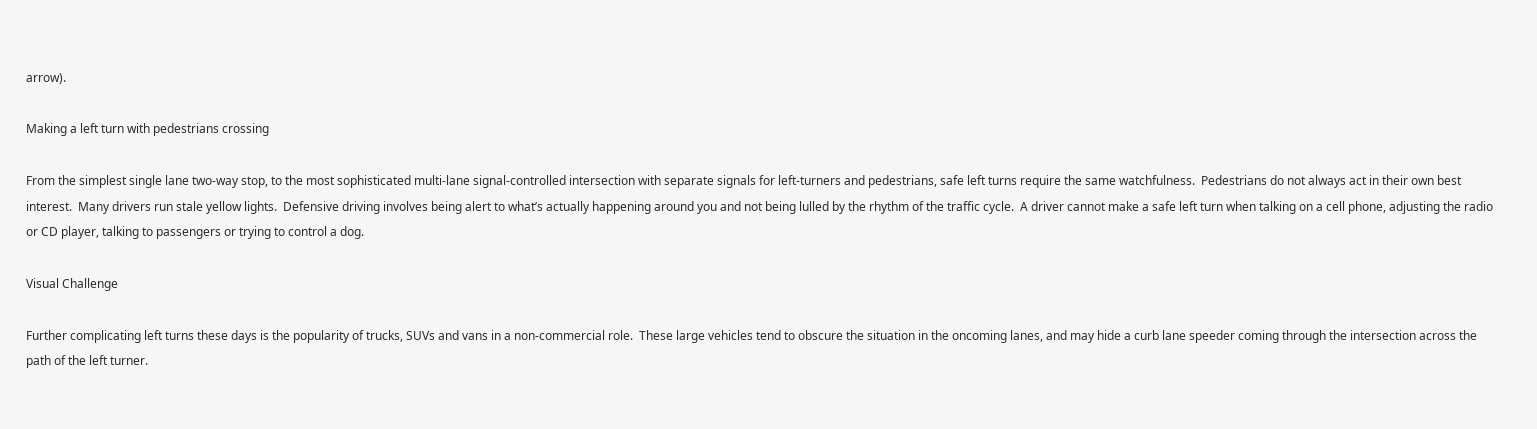arrow).

Making a left turn with pedestrians crossing

From the simplest single lane two-way stop, to the most sophisticated multi-lane signal-controlled intersection with separate signals for left-turners and pedestrians, safe left turns require the same watchfulness.  Pedestrians do not always act in their own best interest.  Many drivers run stale yellow lights.  Defensive driving involves being alert to what’s actually happening around you and not being lulled by the rhythm of the traffic cycle.  A driver cannot make a safe left turn when talking on a cell phone, adjusting the radio or CD player, talking to passengers or trying to control a dog.

Visual Challenge

Further complicating left turns these days is the popularity of trucks, SUVs and vans in a non-commercial role.  These large vehicles tend to obscure the situation in the oncoming lanes, and may hide a curb lane speeder coming through the intersection across the path of the left turner.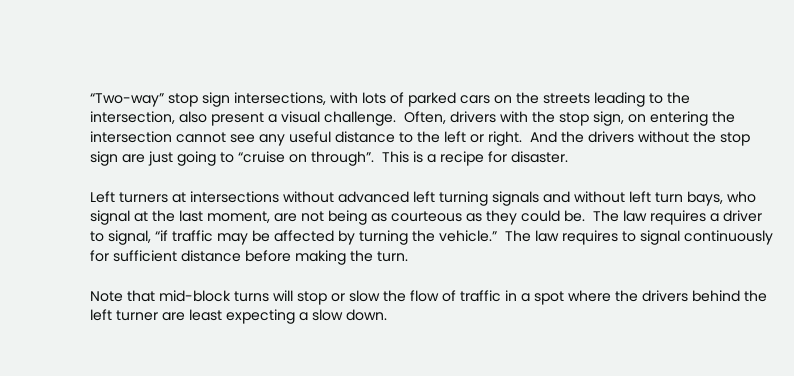“Two-way” stop sign intersections, with lots of parked cars on the streets leading to the intersection, also present a visual challenge.  Often, drivers with the stop sign, on entering the intersection cannot see any useful distance to the left or right.  And the drivers without the stop sign are just going to “cruise on through”.  This is a recipe for disaster.

Left turners at intersections without advanced left turning signals and without left turn bays, who signal at the last moment, are not being as courteous as they could be.  The law requires a driver to signal, “if traffic may be affected by turning the vehicle.”  The law requires to signal continuously for sufficient distance before making the turn.

Note that mid-block turns will stop or slow the flow of traffic in a spot where the drivers behind the left turner are least expecting a slow down.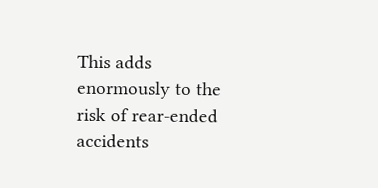This adds enormously to the risk of rear-ended accidents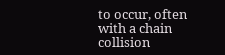to occur, often with a chain collision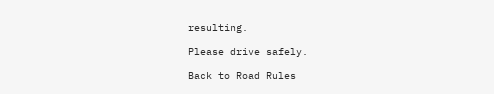resulting.

Please drive safely.

Back to Road Rules